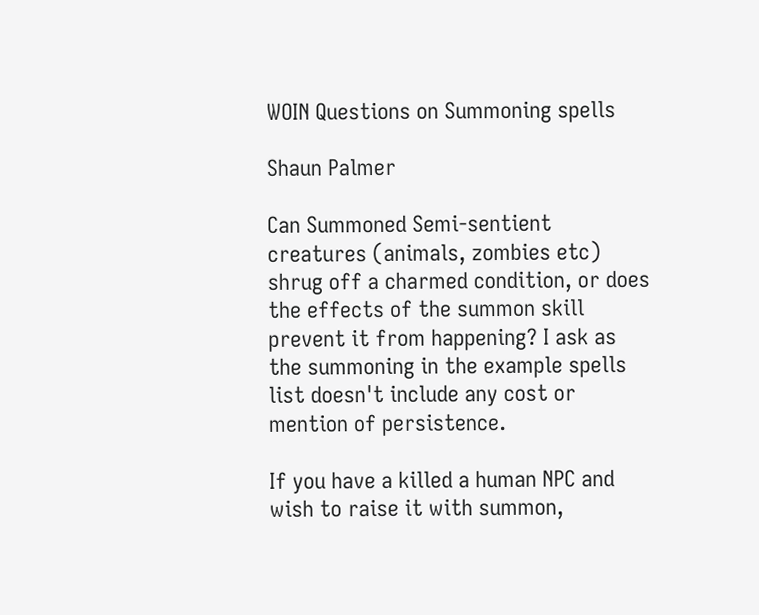WOIN Questions on Summoning spells

Shaun Palmer

Can Summoned Semi-sentient creatures (animals, zombies etc) shrug off a charmed condition, or does the effects of the summon skill prevent it from happening? I ask as the summoning in the example spells list doesn't include any cost or mention of persistence.

If you have a killed a human NPC and wish to raise it with summon,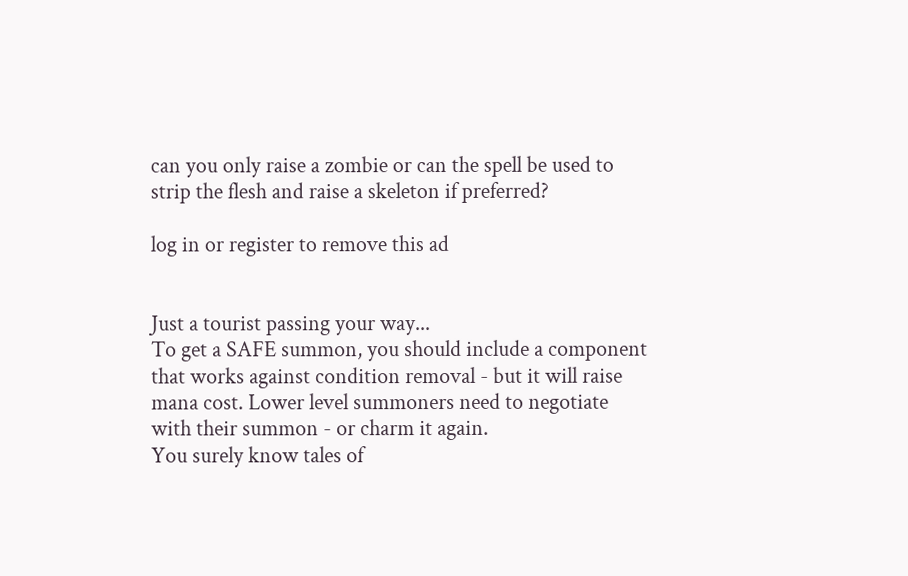can you only raise a zombie or can the spell be used to strip the flesh and raise a skeleton if preferred?

log in or register to remove this ad


Just a tourist passing your way...
To get a SAFE summon, you should include a component that works against condition removal - but it will raise mana cost. Lower level summoners need to negotiate with their summon - or charm it again.
You surely know tales of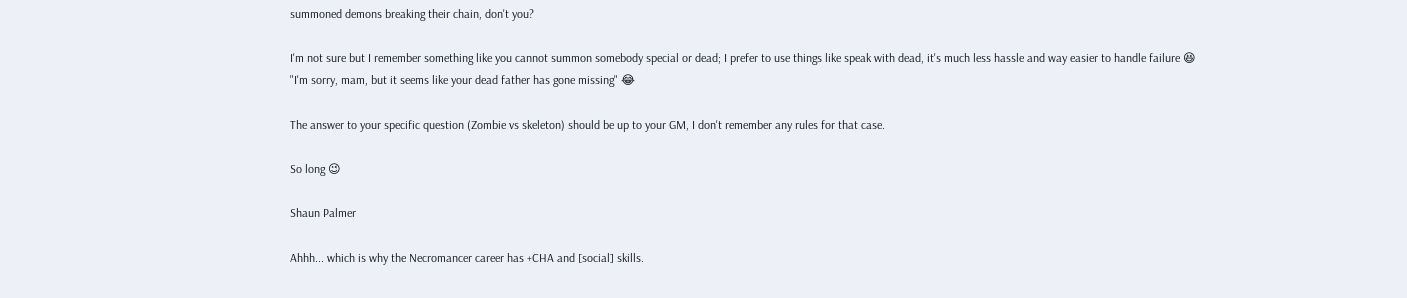summoned demons breaking their chain, don't you?

I'm not sure but I remember something like you cannot summon somebody special or dead; I prefer to use things like speak with dead, it's much less hassle and way easier to handle failure 😆
"I'm sorry, mam, but it seems like your dead father has gone missing" 😂

The answer to your specific question (Zombie vs skeleton) should be up to your GM, I don't remember any rules for that case.

So long 😉

Shaun Palmer

Ahhh... which is why the Necromancer career has +CHA and [social] skills.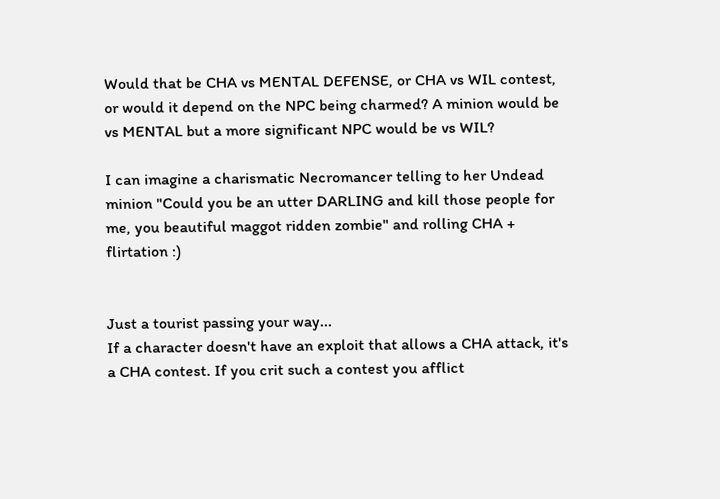Would that be CHA vs MENTAL DEFENSE, or CHA vs WIL contest, or would it depend on the NPC being charmed? A minion would be vs MENTAL but a more significant NPC would be vs WIL?

I can imagine a charismatic Necromancer telling to her Undead minion "Could you be an utter DARLING and kill those people for me, you beautiful maggot ridden zombie" and rolling CHA + flirtation :)


Just a tourist passing your way...
If a character doesn't have an exploit that allows a CHA attack, it's a CHA contest. If you crit such a contest you afflict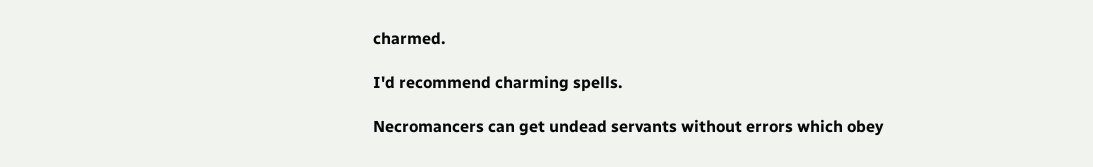charmed.

I'd recommend charming spells.

Necromancers can get undead servants without errors which obey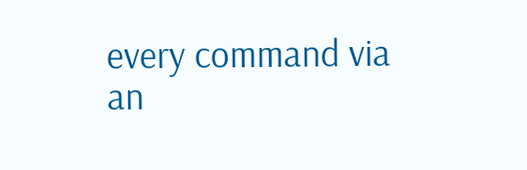every command via an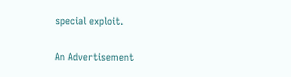special exploit.

An Advertisement